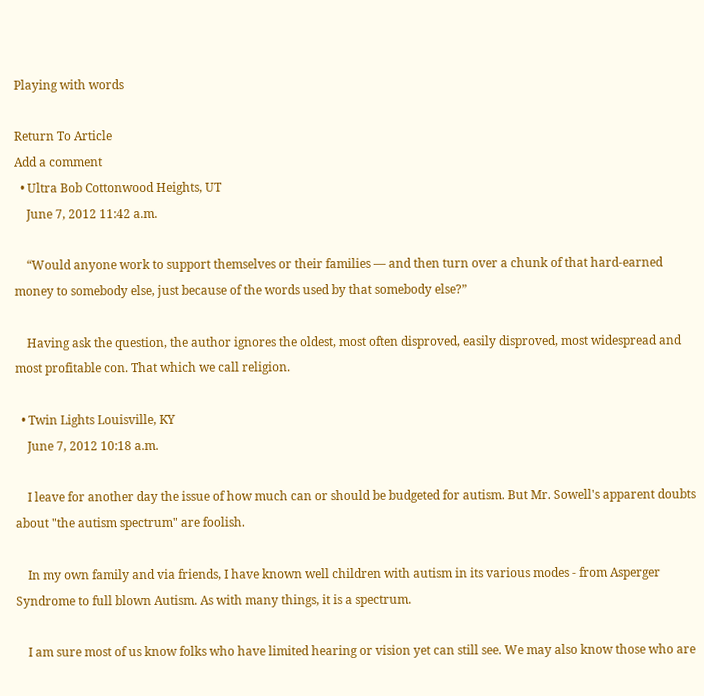Playing with words

Return To Article
Add a comment
  • Ultra Bob Cottonwood Heights, UT
    June 7, 2012 11:42 a.m.

    “Would anyone work to support themselves or their families — and then turn over a chunk of that hard-earned money to somebody else, just because of the words used by that somebody else?”

    Having ask the question, the author ignores the oldest, most often disproved, easily disproved, most widespread and most profitable con. That which we call religion.

  • Twin Lights Louisville, KY
    June 7, 2012 10:18 a.m.

    I leave for another day the issue of how much can or should be budgeted for autism. But Mr. Sowell's apparent doubts about "the autism spectrum" are foolish.

    In my own family and via friends, I have known well children with autism in its various modes - from Asperger Syndrome to full blown Autism. As with many things, it is a spectrum.

    I am sure most of us know folks who have limited hearing or vision yet can still see. We may also know those who are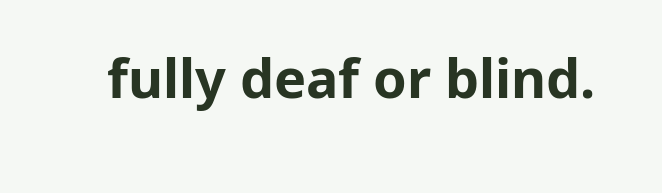fully deaf or blind.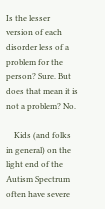Is the lesser version of each disorder less of a problem for the person? Sure. But does that mean it is not a problem? No.

    Kids (and folks in general) on the light end of the Autism Spectrum often have severe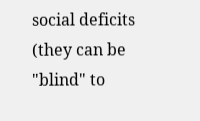social deficits (they can be "blind" to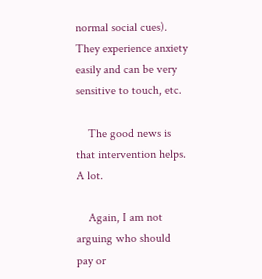normal social cues). They experience anxiety easily and can be very sensitive to touch, etc.

    The good news is that intervention helps. A lot.

    Again, I am not arguing who should pay or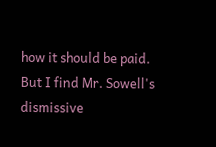how it should be paid. But I find Mr. Sowell's dismissive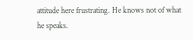attitude here frustrating. He knows not of what he speaks.